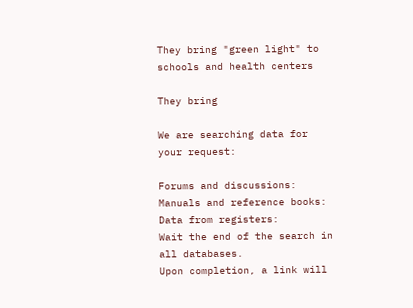They bring "green light" to schools and health centers

They bring

We are searching data for your request:

Forums and discussions:
Manuals and reference books:
Data from registers:
Wait the end of the search in all databases.
Upon completion, a link will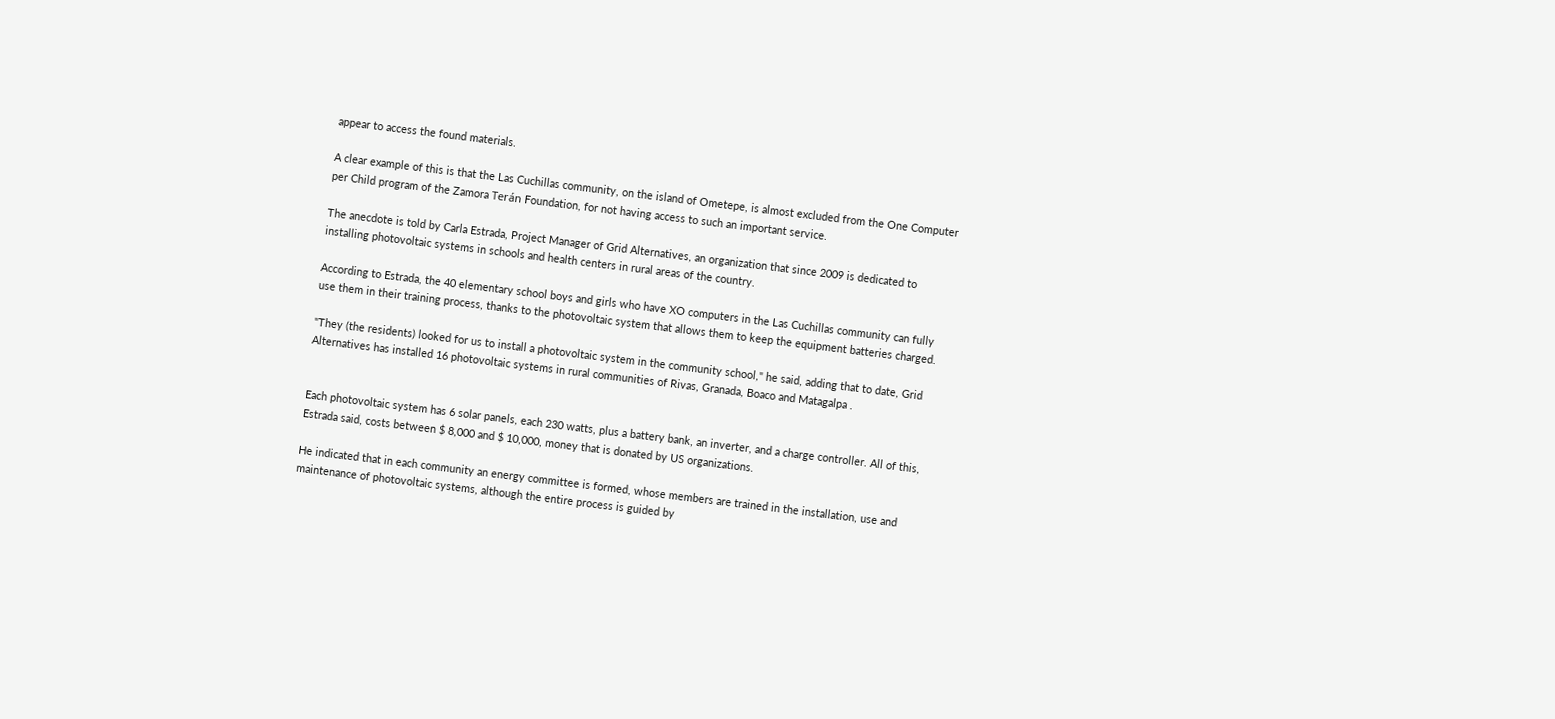appear to access the found materials.

A clear example of this is that the Las Cuchillas community, on the island of Ometepe, is almost excluded from the One Computer per Child program of the Zamora Terán Foundation, for not having access to such an important service.

The anecdote is told by Carla Estrada, Project Manager of Grid Alternatives, an organization that since 2009 is dedicated to installing photovoltaic systems in schools and health centers in rural areas of the country.

According to Estrada, the 40 elementary school boys and girls who have XO computers in the Las Cuchillas community can fully use them in their training process, thanks to the photovoltaic system that allows them to keep the equipment batteries charged.

"They (the residents) looked for us to install a photovoltaic system in the community school," he said, adding that to date, Grid Alternatives has installed 16 photovoltaic systems in rural communities of Rivas, Granada, Boaco and Matagalpa .


Each photovoltaic system has 6 solar panels, each 230 watts, plus a battery bank, an inverter, and a charge controller. All of this, Estrada said, costs between $ 8,000 and $ 10,000, money that is donated by US organizations.

He indicated that in each community an energy committee is formed, whose members are trained in the installation, use and maintenance of photovoltaic systems, although the entire process is guided by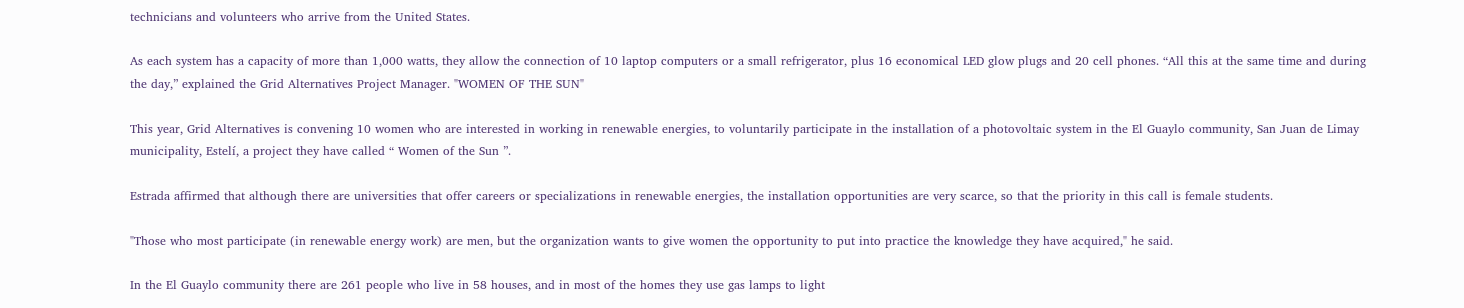technicians and volunteers who arrive from the United States.

As each system has a capacity of more than 1,000 watts, they allow the connection of 10 laptop computers or a small refrigerator, plus 16 economical LED glow plugs and 20 cell phones. “All this at the same time and during the day,” explained the Grid Alternatives Project Manager. "WOMEN OF THE SUN"

This year, Grid Alternatives is convening 10 women who are interested in working in renewable energies, to voluntarily participate in the installation of a photovoltaic system in the El Guaylo community, San Juan de Limay municipality, Estelí, a project they have called “ Women of the Sun ”.

Estrada affirmed that although there are universities that offer careers or specializations in renewable energies, the installation opportunities are very scarce, so that the priority in this call is female students.

"Those who most participate (in renewable energy work) are men, but the organization wants to give women the opportunity to put into practice the knowledge they have acquired," he said.

In the El Guaylo community there are 261 people who live in 58 houses, and in most of the homes they use gas lamps to light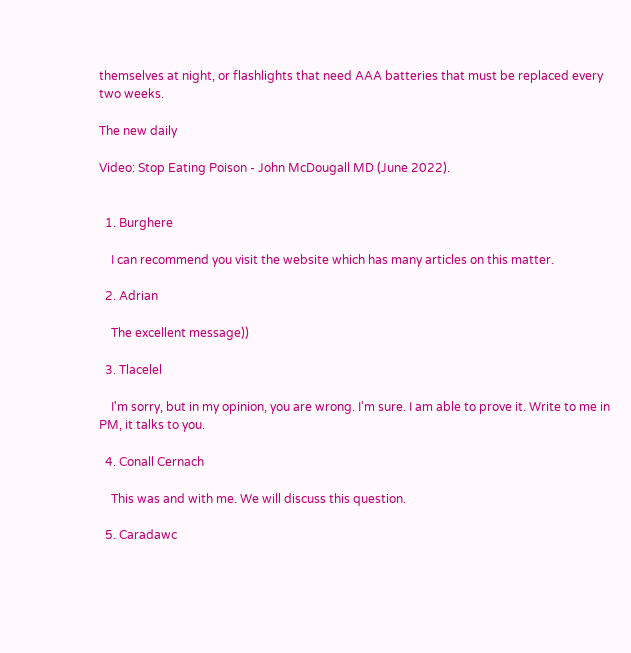themselves at night, or flashlights that need AAA batteries that must be replaced every two weeks.

The new daily

Video: Stop Eating Poison - John McDougall MD (June 2022).


  1. Burghere

    I can recommend you visit the website which has many articles on this matter.

  2. Adrian

    The excellent message))

  3. Tlacelel

    I'm sorry, but in my opinion, you are wrong. I'm sure. I am able to prove it. Write to me in PM, it talks to you.

  4. Conall Cernach

    This was and with me. We will discuss this question.

  5. Caradawc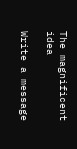The magnificent idea

Write a message